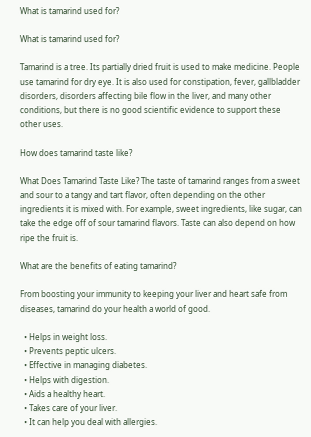What is tamarind used for?

What is tamarind used for?

Tamarind is a tree. Its partially dried fruit is used to make medicine. People use tamarind for dry eye. It is also used for constipation, fever, gallbladder disorders, disorders affecting bile flow in the liver, and many other conditions, but there is no good scientific evidence to support these other uses.

How does tamarind taste like?

What Does Tamarind Taste Like? The taste of tamarind ranges from a sweet and sour to a tangy and tart flavor, often depending on the other ingredients it is mixed with. For example, sweet ingredients, like sugar, can take the edge off of sour tamarind flavors. Taste can also depend on how ripe the fruit is.

What are the benefits of eating tamarind?

From boosting your immunity to keeping your liver and heart safe from diseases, tamarind do your health a world of good.

  • Helps in weight loss.
  • Prevents peptic ulcers.
  • Effective in managing diabetes.
  • Helps with digestion.
  • Aids a healthy heart.
  • Takes care of your liver.
  • It can help you deal with allergies.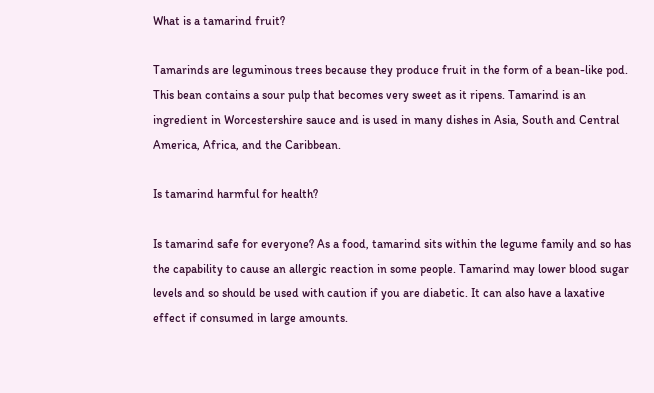What is a tamarind fruit?

Tamarinds are leguminous trees because they produce fruit in the form of a bean-like pod. This bean contains a sour pulp that becomes very sweet as it ripens. Tamarind is an ingredient in Worcestershire sauce and is used in many dishes in Asia, South and Central America, Africa, and the Caribbean.

Is tamarind harmful for health?

Is tamarind safe for everyone? As a food, tamarind sits within the legume family and so has the capability to cause an allergic reaction in some people. Tamarind may lower blood sugar levels and so should be used with caution if you are diabetic. It can also have a laxative effect if consumed in large amounts.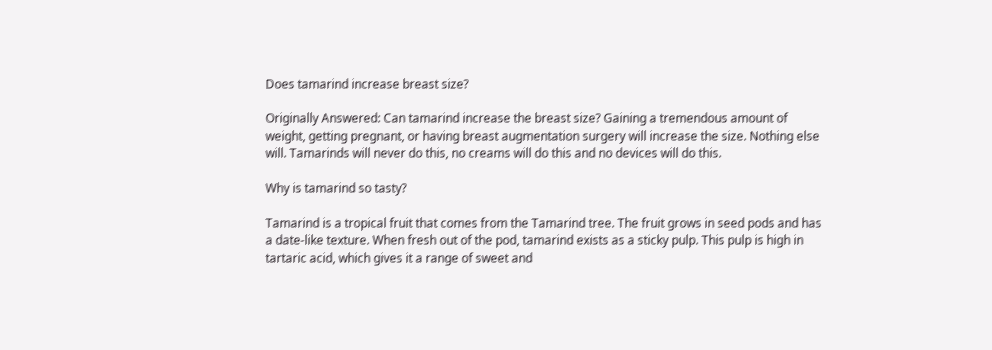Does tamarind increase breast size?

Originally Answered: Can tamarind increase the breast size? Gaining a tremendous amount of weight, getting pregnant, or having breast augmentation surgery will increase the size. Nothing else will. Tamarinds will never do this, no creams will do this and no devices will do this.

Why is tamarind so tasty?

Tamarind is a tropical fruit that comes from the Tamarind tree. The fruit grows in seed pods and has a date-like texture. When fresh out of the pod, tamarind exists as a sticky pulp. This pulp is high in tartaric acid, which gives it a range of sweet and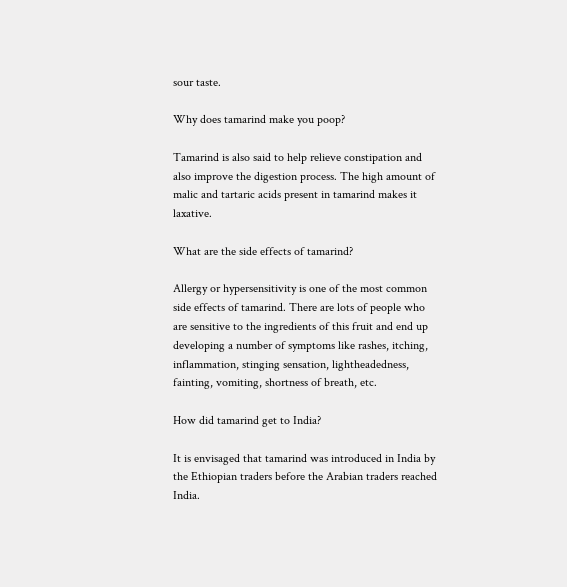sour taste.

Why does tamarind make you poop?

Tamarind is also said to help relieve constipation and also improve the digestion process. The high amount of malic and tartaric acids present in tamarind makes it laxative.

What are the side effects of tamarind?

Allergy or hypersensitivity is one of the most common side effects of tamarind. There are lots of people who are sensitive to the ingredients of this fruit and end up developing a number of symptoms like rashes, itching, inflammation, stinging sensation, lightheadedness, fainting, vomiting, shortness of breath, etc.

How did tamarind get to India?

It is envisaged that tamarind was introduced in India by the Ethiopian traders before the Arabian traders reached India.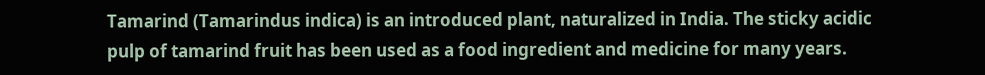Tamarind (Tamarindus indica) is an introduced plant, naturalized in India. The sticky acidic pulp of tamarind fruit has been used as a food ingredient and medicine for many years.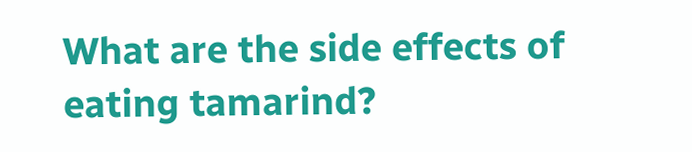What are the side effects of eating tamarind?